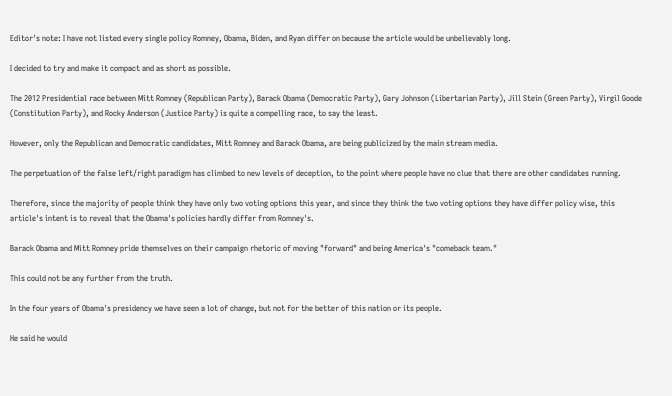Editor's note: I have not listed every single policy Romney, Obama, Biden, and Ryan differ on because the article would be unbelievably long.

I decided to try and make it compact and as short as possible.

The 2012 Presidential race between Mitt Romney (Republican Party), Barack Obama (Democratic Party), Gary Johnson (Libertarian Party), Jill Stein (Green Party), Virgil Goode (Constitution Party), and Rocky Anderson (Justice Party) is quite a compelling race, to say the least.

However, only the Republican and Democratic candidates, Mitt Romney and Barack Obama, are being publicized by the main stream media.

The perpetuation of the false left/right paradigm has climbed to new levels of deception, to the point where people have no clue that there are other candidates running.

Therefore, since the majority of people think they have only two voting options this year, and since they think the two voting options they have differ policy wise, this article's intent is to reveal that the Obama's policies hardly differ from Romney's.

Barack Obama and Mitt Romney pride themselves on their campaign rhetoric of moving "forward" and being America's "comeback team."

This could not be any further from the truth.

In the four years of Obama's presidency we have seen a lot of change, but not for the better of this nation or its people.

He said he would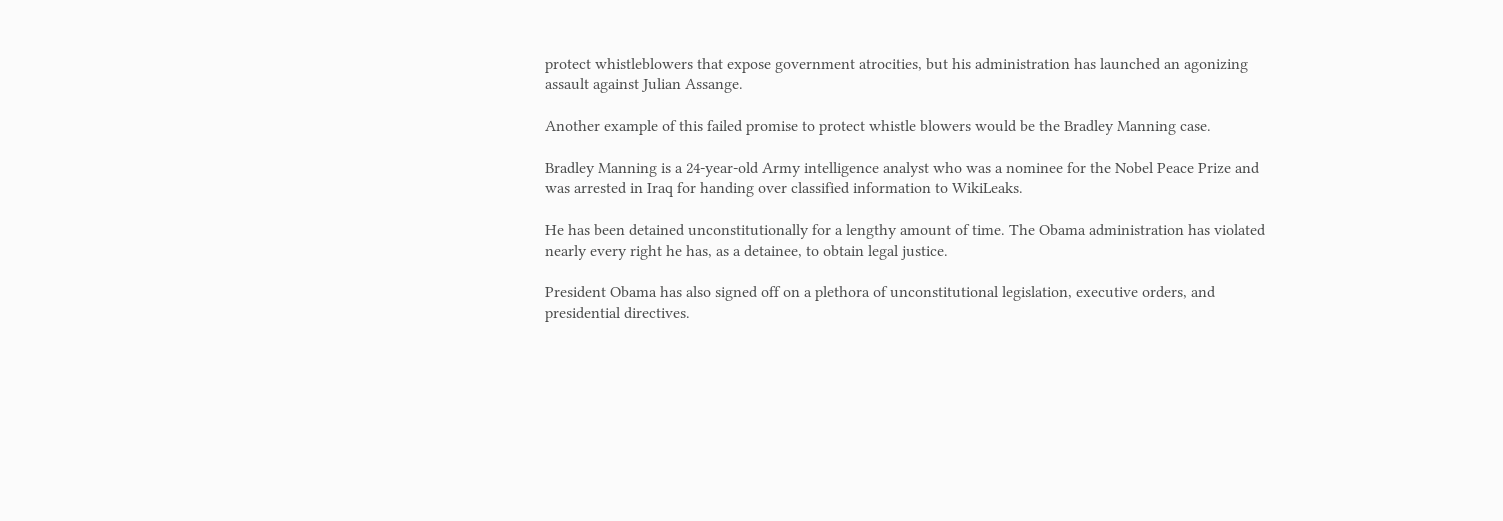protect whistleblowers that expose government atrocities, but his administration has launched an agonizing assault against Julian Assange.

Another example of this failed promise to protect whistle blowers would be the Bradley Manning case.

Bradley Manning is a 24-year-old Army intelligence analyst who was a nominee for the Nobel Peace Prize and was arrested in Iraq for handing over classified information to WikiLeaks.

He has been detained unconstitutionally for a lengthy amount of time. The Obama administration has violated nearly every right he has, as a detainee, to obtain legal justice.

President Obama has also signed off on a plethora of unconstitutional legislation, executive orders, and presidential directives.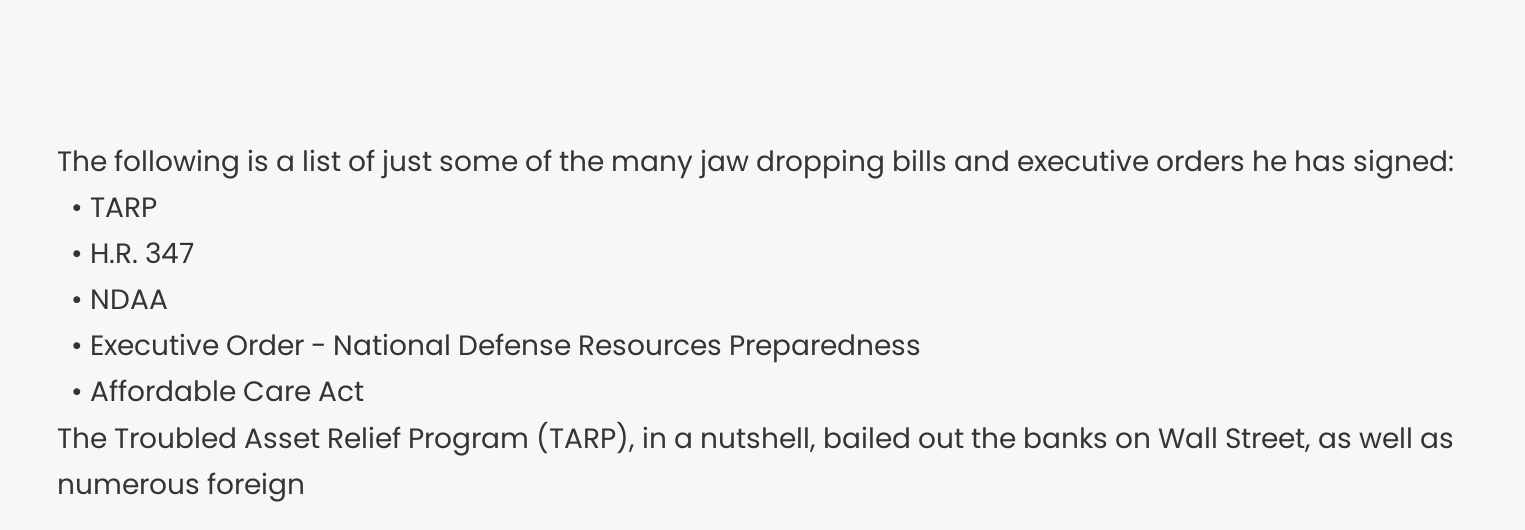The following is a list of just some of the many jaw dropping bills and executive orders he has signed:
  • TARP
  • H.R. 347
  • NDAA
  • Executive Order - National Defense Resources Preparedness
  • Affordable Care Act
The Troubled Asset Relief Program (TARP), in a nutshell, bailed out the banks on Wall Street, as well as numerous foreign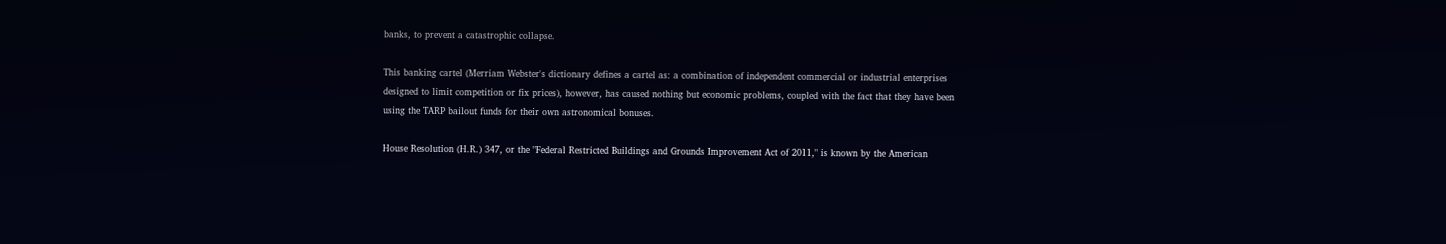banks, to prevent a catastrophic collapse.

This banking cartel (Merriam Webster's dictionary defines a cartel as: a combination of independent commercial or industrial enterprises designed to limit competition or fix prices), however, has caused nothing but economic problems, coupled with the fact that they have been using the TARP bailout funds for their own astronomical bonuses.

House Resolution (H.R.) 347, or the "Federal Restricted Buildings and Grounds Improvement Act of 2011," is known by the American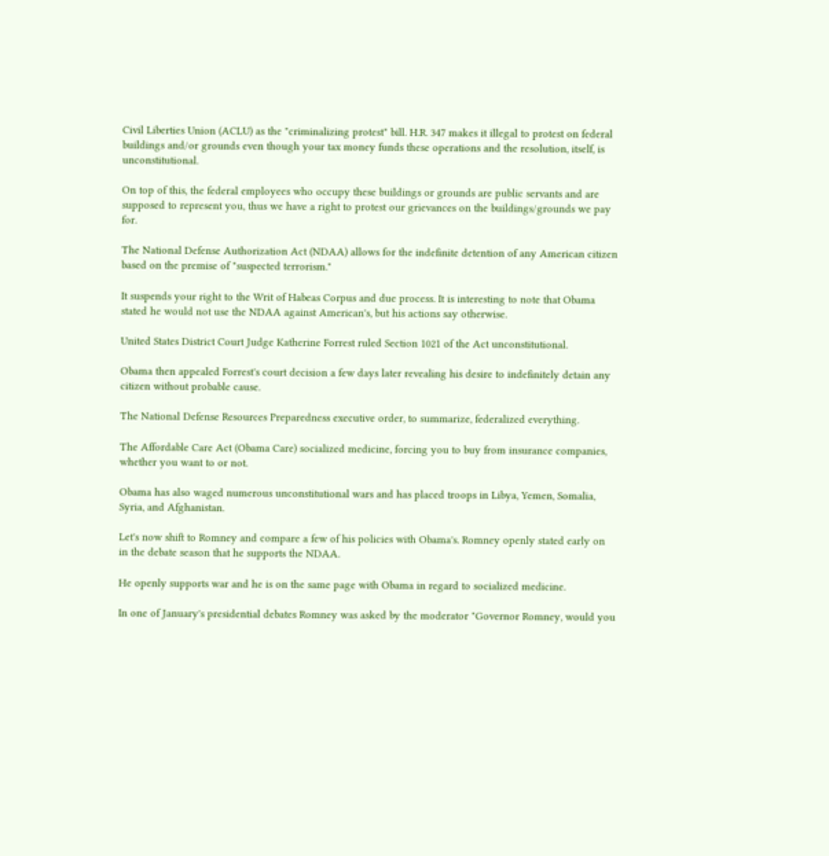Civil Liberties Union (ACLU) as the "criminalizing protest" bill. H.R. 347 makes it illegal to protest on federal buildings and/or grounds even though your tax money funds these operations and the resolution, itself, is unconstitutional.

On top of this, the federal employees who occupy these buildings or grounds are public servants and are supposed to represent you, thus we have a right to protest our grievances on the buildings/grounds we pay for.

The National Defense Authorization Act (NDAA) allows for the indefinite detention of any American citizen based on the premise of "suspected terrorism."

It suspends your right to the Writ of Habeas Corpus and due process. It is interesting to note that Obama stated he would not use the NDAA against American's, but his actions say otherwise.

United States District Court Judge Katherine Forrest ruled Section 1021 of the Act unconstitutional.

Obama then appealed Forrest's court decision a few days later revealing his desire to indefinitely detain any citizen without probable cause.

The National Defense Resources Preparedness executive order, to summarize, federalized everything.

The Affordable Care Act (Obama Care) socialized medicine, forcing you to buy from insurance companies, whether you want to or not.

Obama has also waged numerous unconstitutional wars and has placed troops in Libya, Yemen, Somalia, Syria, and Afghanistan.

Let's now shift to Romney and compare a few of his policies with Obama's. Romney openly stated early on in the debate season that he supports the NDAA.

He openly supports war and he is on the same page with Obama in regard to socialized medicine.

In one of January's presidential debates Romney was asked by the moderator "Governor Romney, would you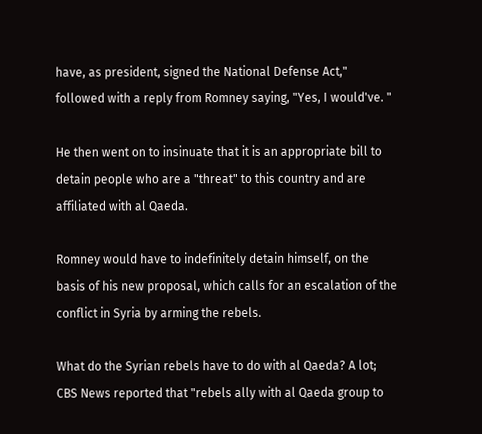have, as president, signed the National Defense Act," followed with a reply from Romney saying, "Yes, I would've. "

He then went on to insinuate that it is an appropriate bill to detain people who are a "threat" to this country and are affiliated with al Qaeda.

Romney would have to indefinitely detain himself, on the basis of his new proposal, which calls for an escalation of the conflict in Syria by arming the rebels.

What do the Syrian rebels have to do with al Qaeda? A lot; CBS News reported that "rebels ally with al Qaeda group to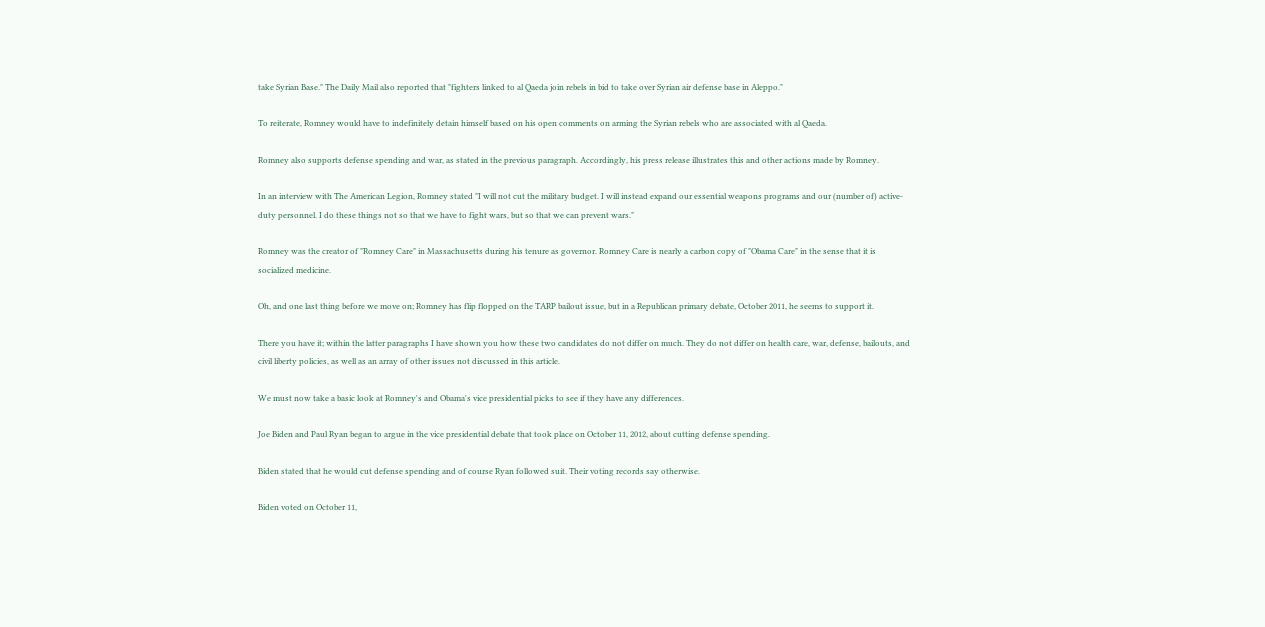take Syrian Base." The Daily Mail also reported that "fighters linked to al Qaeda join rebels in bid to take over Syrian air defense base in Aleppo."

To reiterate, Romney would have to indefinitely detain himself based on his open comments on arming the Syrian rebels who are associated with al Qaeda.

Romney also supports defense spending and war, as stated in the previous paragraph. Accordingly, his press release illustrates this and other actions made by Romney.

In an interview with The American Legion, Romney stated "I will not cut the military budget. I will instead expand our essential weapons programs and our (number of) active-duty personnel. I do these things not so that we have to fight wars, but so that we can prevent wars."

Romney was the creator of "Romney Care" in Massachusetts during his tenure as governor. Romney Care is nearly a carbon copy of "Obama Care" in the sense that it is socialized medicine.

Oh, and one last thing before we move on; Romney has flip flopped on the TARP bailout issue, but in a Republican primary debate, October 2011, he seems to support it.

There you have it; within the latter paragraphs I have shown you how these two candidates do not differ on much. They do not differ on health care, war, defense, bailouts, and civil liberty policies, as well as an array of other issues not discussed in this article.

We must now take a basic look at Romney's and Obama's vice presidential picks to see if they have any differences.

Joe Biden and Paul Ryan began to argue in the vice presidential debate that took place on October 11, 2012, about cutting defense spending.

Biden stated that he would cut defense spending and of course Ryan followed suit. Their voting records say otherwise.

Biden voted on October 11,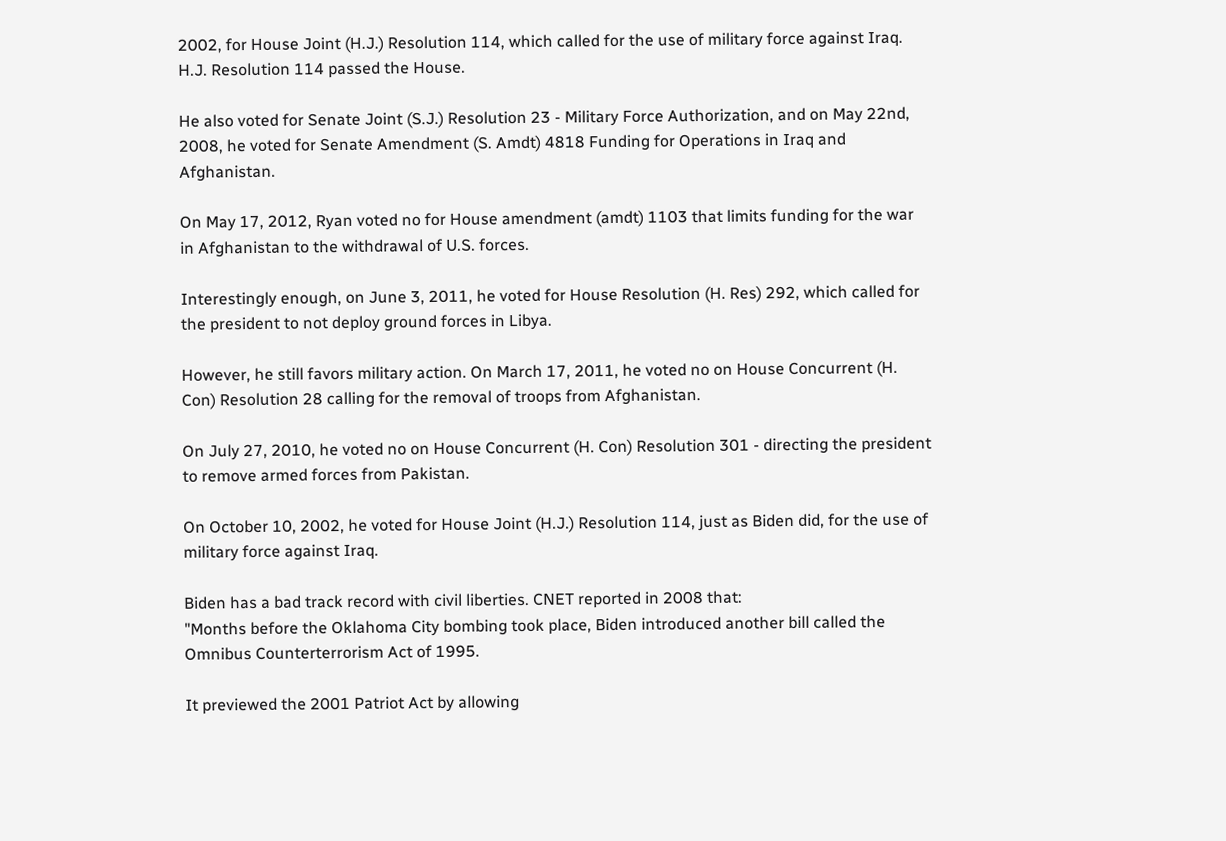2002, for House Joint (H.J.) Resolution 114, which called for the use of military force against Iraq. H.J. Resolution 114 passed the House.

He also voted for Senate Joint (S.J.) Resolution 23 - Military Force Authorization, and on May 22nd, 2008, he voted for Senate Amendment (S. Amdt) 4818 Funding for Operations in Iraq and Afghanistan.

On May 17, 2012, Ryan voted no for House amendment (amdt) 1103 that limits funding for the war in Afghanistan to the withdrawal of U.S. forces.

Interestingly enough, on June 3, 2011, he voted for House Resolution (H. Res) 292, which called for the president to not deploy ground forces in Libya.

However, he still favors military action. On March 17, 2011, he voted no on House Concurrent (H. Con) Resolution 28 calling for the removal of troops from Afghanistan.

On July 27, 2010, he voted no on House Concurrent (H. Con) Resolution 301 - directing the president to remove armed forces from Pakistan.

On October 10, 2002, he voted for House Joint (H.J.) Resolution 114, just as Biden did, for the use of military force against Iraq.

Biden has a bad track record with civil liberties. CNET reported in 2008 that:
"Months before the Oklahoma City bombing took place, Biden introduced another bill called the Omnibus Counterterrorism Act of 1995.

It previewed the 2001 Patriot Act by allowing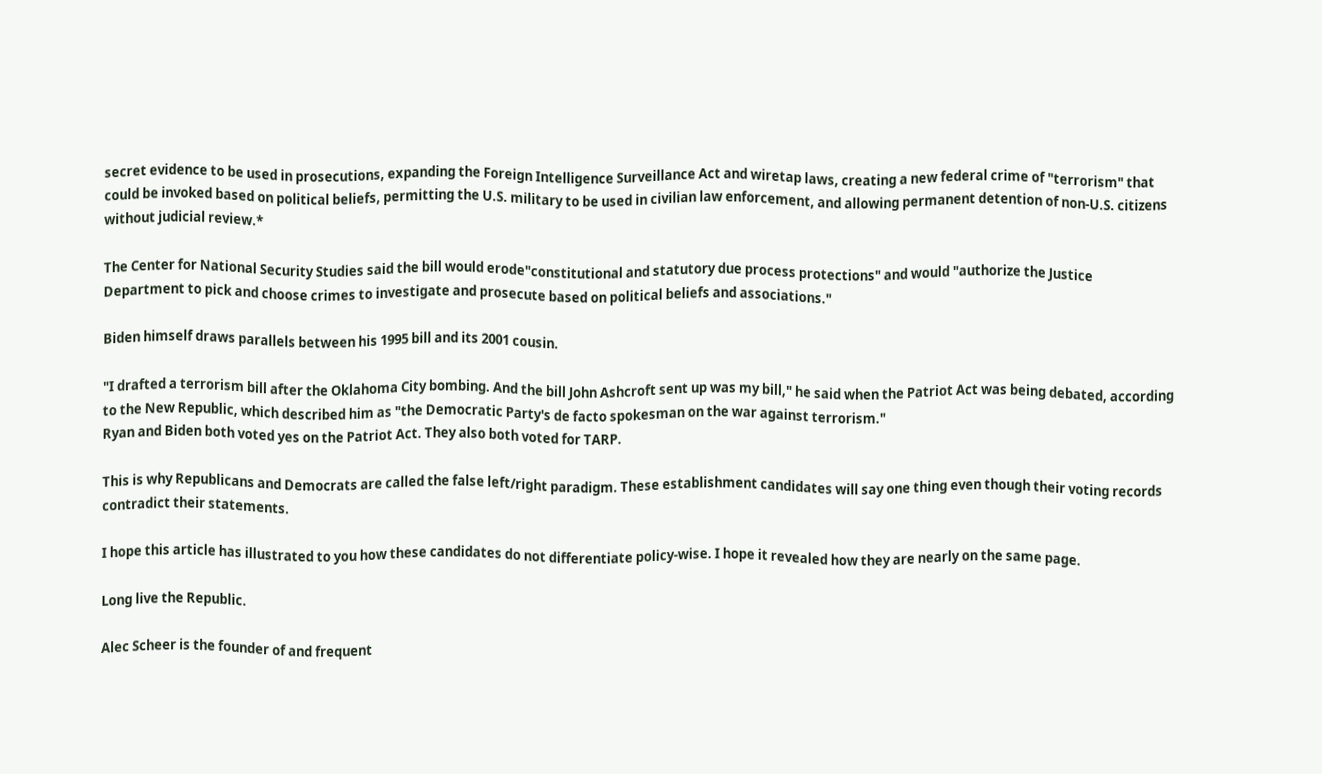secret evidence to be used in prosecutions, expanding the Foreign Intelligence Surveillance Act and wiretap laws, creating a new federal crime of "terrorism" that could be invoked based on political beliefs, permitting the U.S. military to be used in civilian law enforcement, and allowing permanent detention of non-U.S. citizens without judicial review.*

The Center for National Security Studies said the bill would erode"constitutional and statutory due process protections" and would "authorize the Justice Department to pick and choose crimes to investigate and prosecute based on political beliefs and associations."

Biden himself draws parallels between his 1995 bill and its 2001 cousin.

"I drafted a terrorism bill after the Oklahoma City bombing. And the bill John Ashcroft sent up was my bill," he said when the Patriot Act was being debated, according to the New Republic, which described him as "the Democratic Party's de facto spokesman on the war against terrorism."
Ryan and Biden both voted yes on the Patriot Act. They also both voted for TARP.

This is why Republicans and Democrats are called the false left/right paradigm. These establishment candidates will say one thing even though their voting records contradict their statements.

I hope this article has illustrated to you how these candidates do not differentiate policy-wise. I hope it revealed how they are nearly on the same page.

Long live the Republic.

Alec Scheer is the founder of and frequent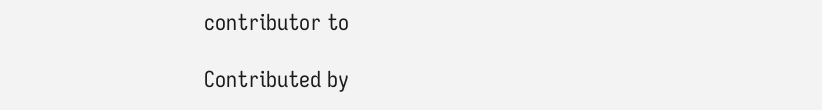contributor to

Contributed by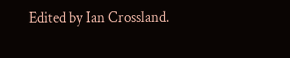Edited by Ian Crossland.